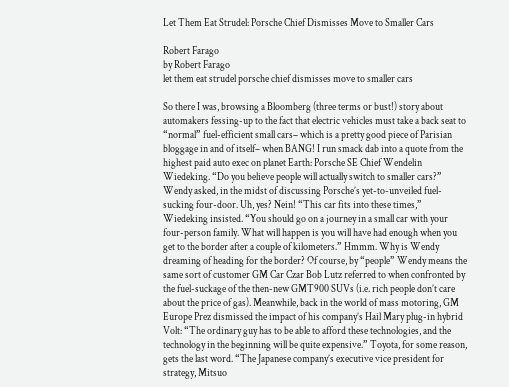Let Them Eat Strudel: Porsche Chief Dismisses Move to Smaller Cars

Robert Farago
by Robert Farago
let them eat strudel porsche chief dismisses move to smaller cars

So there I was, browsing a Bloomberg (three terms or bust!) story about automakers fessing-up to the fact that electric vehicles must take a back seat to “normal” fuel-efficient small cars– which is a pretty good piece of Parisian bloggage in and of itself– when BANG! I run smack dab into a quote from the highest paid auto exec on planet Earth: Porsche SE Chief Wendelin Wiedeking. “Do you believe people will actually switch to smaller cars?” Wendy asked, in the midst of discussing Porsche’s yet-to-unveiled fuel-sucking four-door. Uh, yes? Nein! “This car fits into these times,” Wiedeking insisted. “You should go on a journey in a small car with your four-person family. What will happen is you will have had enough when you get to the border after a couple of kilometers.” Hmmm. Why is Wendy dreaming of heading for the border? Of course, by “people” Wendy means the same sort of customer GM Car Czar Bob Lutz referred to when confronted by the fuel-suckage of the then-new GMT900 SUVs (i.e. rich people don’t care about the price of gas). Meanwhile, back in the world of mass motoring, GM Europe Prez dismissed the impact of his company’s Hail Mary plug-in hybrid Volt: “The ordinary guy has to be able to afford these technologies, and the technology in the beginning will be quite expensive.” Toyota, for some reason, gets the last word. “The Japanese company’s executive vice president for strategy, Mitsuo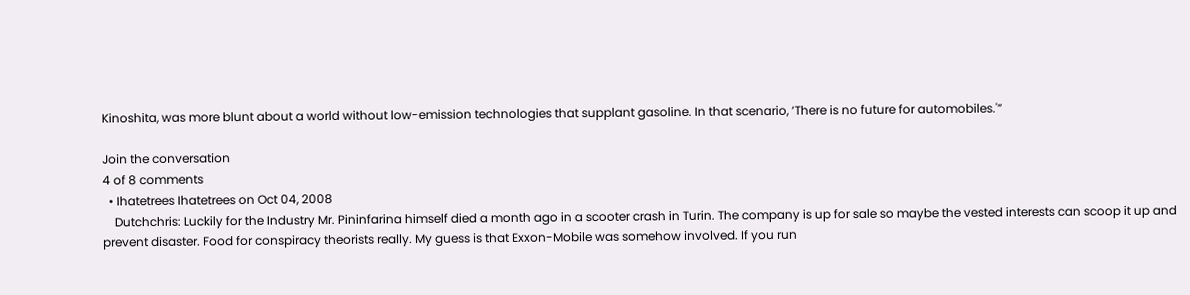Kinoshita, was more blunt about a world without low-emission technologies that supplant gasoline. In that scenario, ‘There is no future for automobiles.'”

Join the conversation
4 of 8 comments
  • Ihatetrees Ihatetrees on Oct 04, 2008
    Dutchchris: Luckily for the Industry Mr. Pininfarina himself died a month ago in a scooter crash in Turin. The company is up for sale so maybe the vested interests can scoop it up and prevent disaster. Food for conspiracy theorists really. My guess is that Exxon-Mobile was somehow involved. If you run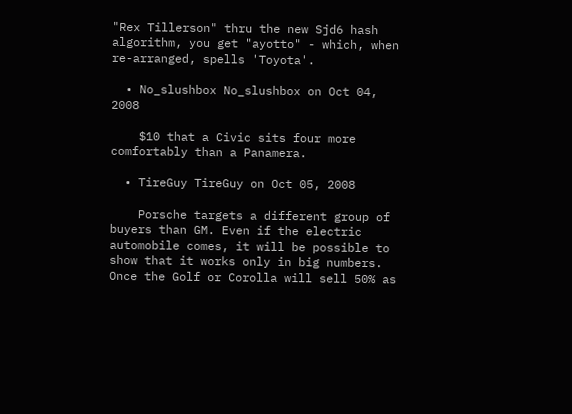"Rex Tillerson" thru the new Sjd6 hash algorithm, you get "ayotto" - which, when re-arranged, spells 'Toyota'.

  • No_slushbox No_slushbox on Oct 04, 2008

    $10 that a Civic sits four more comfortably than a Panamera.

  • TireGuy TireGuy on Oct 05, 2008

    Porsche targets a different group of buyers than GM. Even if the electric automobile comes, it will be possible to show that it works only in big numbers. Once the Golf or Corolla will sell 50% as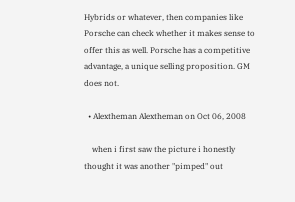Hybrids or whatever, then companies like Porsche can check whether it makes sense to offer this as well. Porsche has a competitive advantage, a unique selling proposition. GM does not.

  • Alextheman Alextheman on Oct 06, 2008

    when i first saw the picture i honestly thought it was another "pimped" out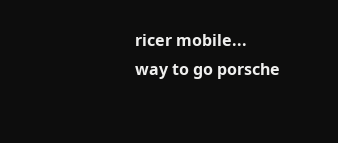ricer mobile... way to go porsche